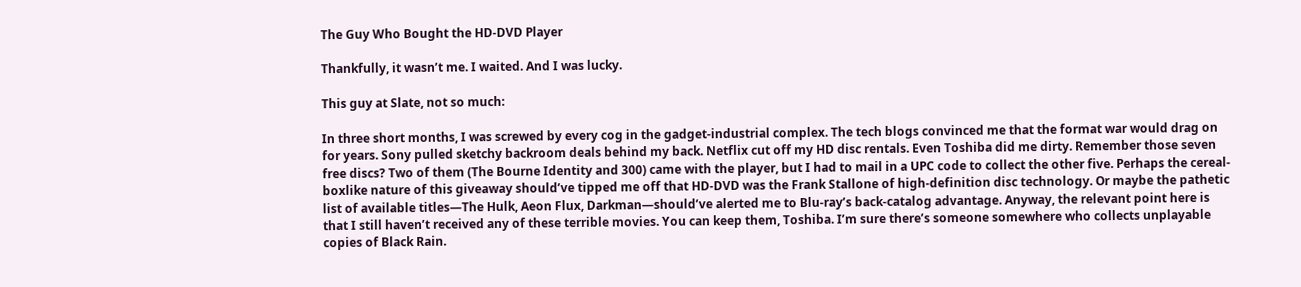The Guy Who Bought the HD-DVD Player

Thankfully, it wasn’t me. I waited. And I was lucky.

This guy at Slate, not so much:

In three short months, I was screwed by every cog in the gadget-industrial complex. The tech blogs convinced me that the format war would drag on for years. Sony pulled sketchy backroom deals behind my back. Netflix cut off my HD disc rentals. Even Toshiba did me dirty. Remember those seven free discs? Two of them (The Bourne Identity and 300) came with the player, but I had to mail in a UPC code to collect the other five. Perhaps the cereal-boxlike nature of this giveaway should’ve tipped me off that HD-DVD was the Frank Stallone of high-definition disc technology. Or maybe the pathetic list of available titles—The Hulk, Aeon Flux, Darkman—should’ve alerted me to Blu-ray’s back-catalog advantage. Anyway, the relevant point here is that I still haven’t received any of these terrible movies. You can keep them, Toshiba. I’m sure there’s someone somewhere who collects unplayable copies of Black Rain.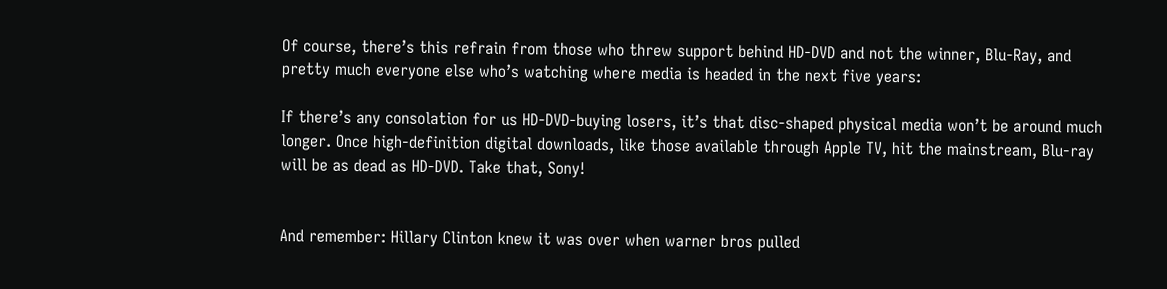Of course, there’s this refrain from those who threw support behind HD-DVD and not the winner, Blu-Ray, and pretty much everyone else who’s watching where media is headed in the next five years:

If there’s any consolation for us HD-DVD-buying losers, it’s that disc-shaped physical media won’t be around much longer. Once high-definition digital downloads, like those available through Apple TV, hit the mainstream, Blu-ray will be as dead as HD-DVD. Take that, Sony!


And remember: Hillary Clinton knew it was over when warner bros pulled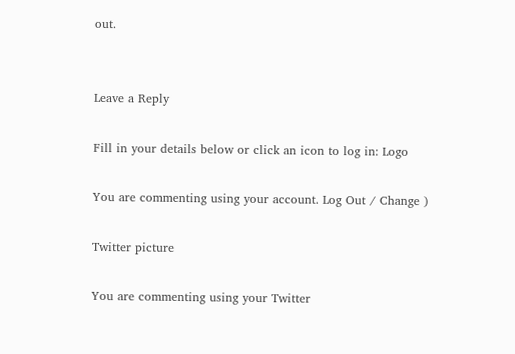out.


Leave a Reply

Fill in your details below or click an icon to log in: Logo

You are commenting using your account. Log Out / Change )

Twitter picture

You are commenting using your Twitter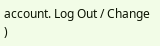account. Log Out / Change )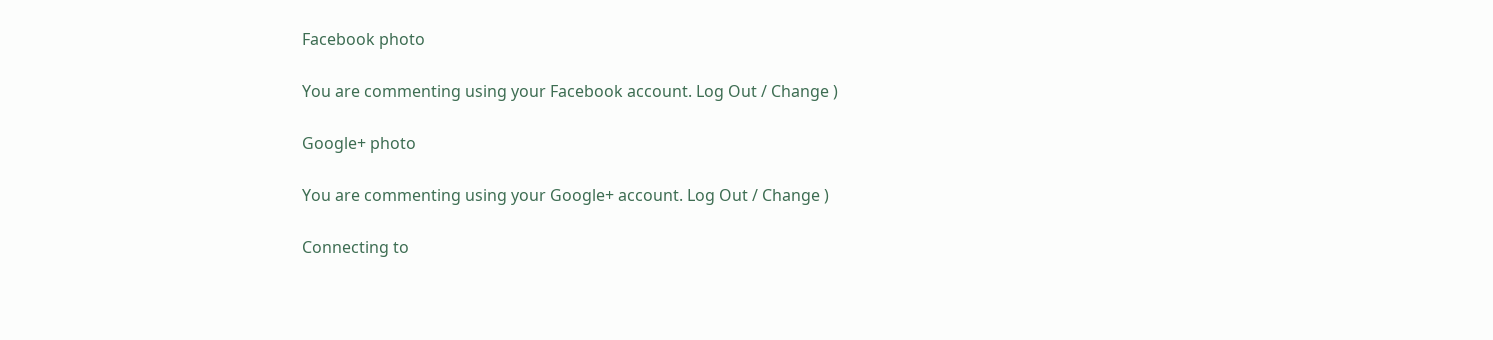Facebook photo

You are commenting using your Facebook account. Log Out / Change )

Google+ photo

You are commenting using your Google+ account. Log Out / Change )

Connecting to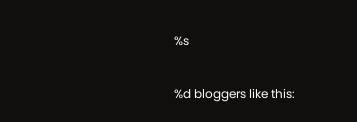%s

%d bloggers like this: